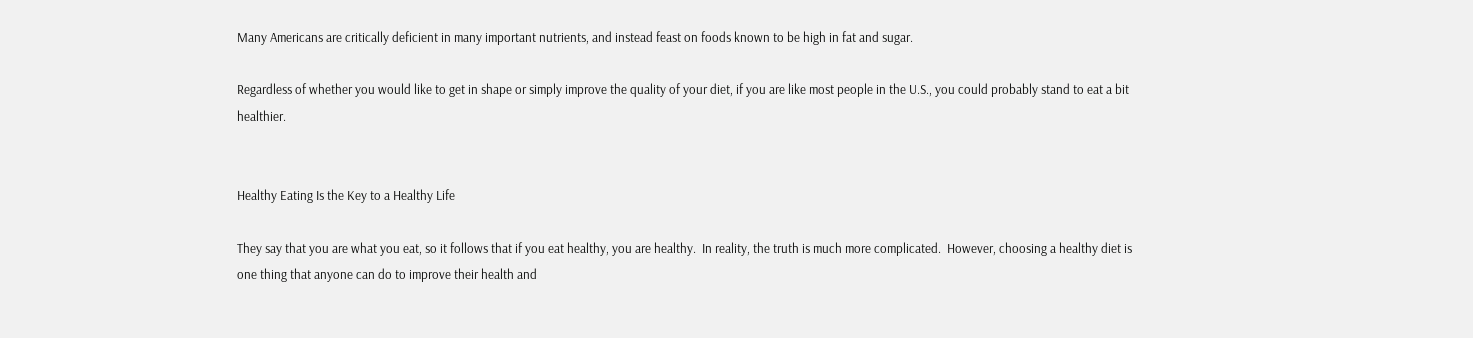Many Americans are critically deficient in many important nutrients, and instead feast on foods known to be high in fat and sugar.

Regardless of whether you would like to get in shape or simply improve the quality of your diet, if you are like most people in the U.S., you could probably stand to eat a bit healthier.


Healthy Eating Is the Key to a Healthy Life

They say that you are what you eat, so it follows that if you eat healthy, you are healthy.  In reality, the truth is much more complicated.  However, choosing a healthy diet is one thing that anyone can do to improve their health and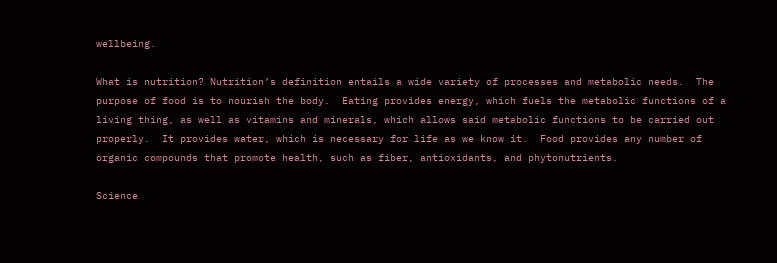wellbeing.

What is nutrition? Nutrition’s definition entails a wide variety of processes and metabolic needs.  The purpose of food is to nourish the body.  Eating provides energy, which fuels the metabolic functions of a living thing, as well as vitamins and minerals, which allows said metabolic functions to be carried out properly.  It provides water, which is necessary for life as we know it.  Food provides any number of organic compounds that promote health, such as fiber, antioxidants, and phytonutrients.

Science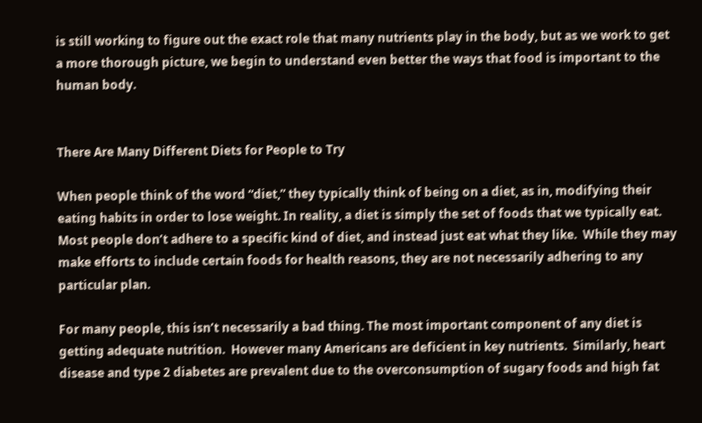is still working to figure out the exact role that many nutrients play in the body, but as we work to get a more thorough picture, we begin to understand even better the ways that food is important to the human body.


There Are Many Different Diets for People to Try

When people think of the word “diet,” they typically think of being on a diet, as in, modifying their eating habits in order to lose weight. In reality, a diet is simply the set of foods that we typically eat.  Most people don’t adhere to a specific kind of diet, and instead just eat what they like.  While they may make efforts to include certain foods for health reasons, they are not necessarily adhering to any particular plan.

For many people, this isn’t necessarily a bad thing. The most important component of any diet is getting adequate nutrition.  However many Americans are deficient in key nutrients.  Similarly, heart disease and type 2 diabetes are prevalent due to the overconsumption of sugary foods and high fat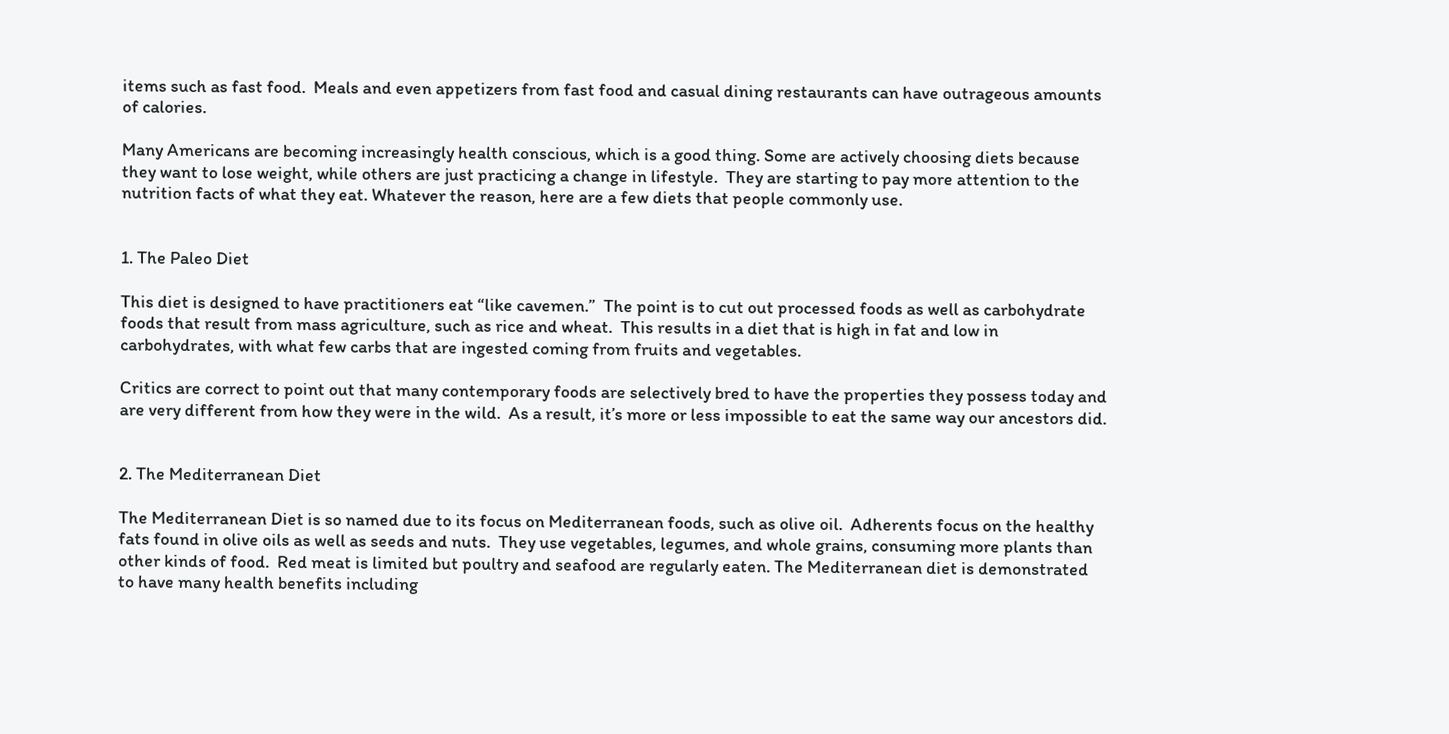items such as fast food.  Meals and even appetizers from fast food and casual dining restaurants can have outrageous amounts of calories.

Many Americans are becoming increasingly health conscious, which is a good thing. Some are actively choosing diets because they want to lose weight, while others are just practicing a change in lifestyle.  They are starting to pay more attention to the nutrition facts of what they eat. Whatever the reason, here are a few diets that people commonly use.


1. The Paleo Diet

This diet is designed to have practitioners eat “like cavemen.”  The point is to cut out processed foods as well as carbohydrate foods that result from mass agriculture, such as rice and wheat.  This results in a diet that is high in fat and low in carbohydrates, with what few carbs that are ingested coming from fruits and vegetables.

Critics are correct to point out that many contemporary foods are selectively bred to have the properties they possess today and are very different from how they were in the wild.  As a result, it’s more or less impossible to eat the same way our ancestors did.


2. The Mediterranean Diet

The Mediterranean Diet is so named due to its focus on Mediterranean foods, such as olive oil.  Adherents focus on the healthy fats found in olive oils as well as seeds and nuts.  They use vegetables, legumes, and whole grains, consuming more plants than other kinds of food.  Red meat is limited but poultry and seafood are regularly eaten. The Mediterranean diet is demonstrated to have many health benefits including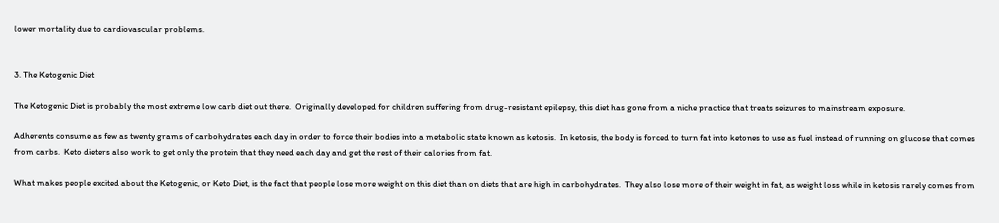lower mortality due to cardiovascular problems.


3. The Ketogenic Diet

The Ketogenic Diet is probably the most extreme low carb diet out there.  Originally developed for children suffering from drug-resistant epilepsy, this diet has gone from a niche practice that treats seizures to mainstream exposure.

Adherents consume as few as twenty grams of carbohydrates each day in order to force their bodies into a metabolic state known as ketosis.  In ketosis, the body is forced to turn fat into ketones to use as fuel instead of running on glucose that comes from carbs.  Keto dieters also work to get only the protein that they need each day and get the rest of their calories from fat.

What makes people excited about the Ketogenic, or Keto Diet, is the fact that people lose more weight on this diet than on diets that are high in carbohydrates.  They also lose more of their weight in fat, as weight loss while in ketosis rarely comes from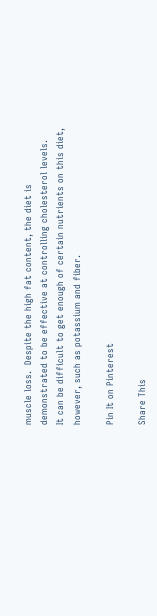muscle loss.  Despite the high fat content, the diet is demonstrated to be effective at controlling cholesterol levels.  It can be difficult to get enough of certain nutrients on this diet, however, such as potassium and fiber.

Pin It on Pinterest

Share This